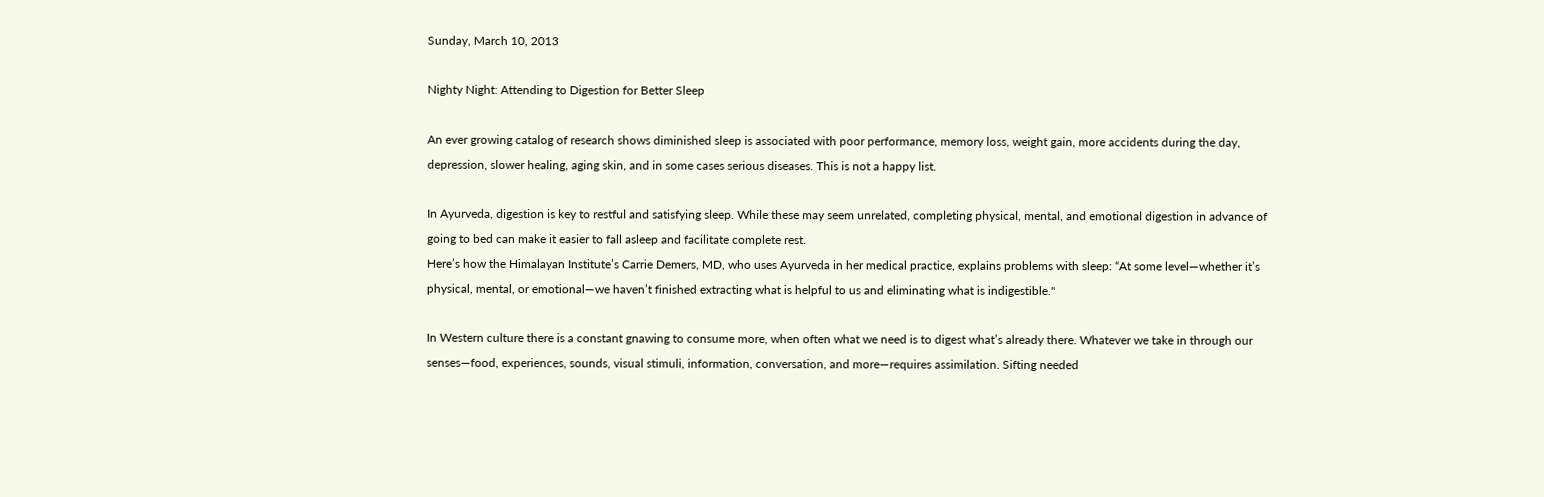Sunday, March 10, 2013

Nighty Night: Attending to Digestion for Better Sleep

An ever growing catalog of research shows diminished sleep is associated with poor performance, memory loss, weight gain, more accidents during the day, depression, slower healing, aging skin, and in some cases serious diseases. This is not a happy list.

In Ayurveda, digestion is key to restful and satisfying sleep. While these may seem unrelated, completing physical, mental, and emotional digestion in advance of going to bed can make it easier to fall asleep and facilitate complete rest.
Here’s how the Himalayan Institute’s Carrie Demers, MD, who uses Ayurveda in her medical practice, explains problems with sleep: “At some level—whether it’s physical, mental, or emotional—we haven’t finished extracting what is helpful to us and eliminating what is indigestible."

In Western culture there is a constant gnawing to consume more, when often what we need is to digest what’s already there. Whatever we take in through our senses—food, experiences, sounds, visual stimuli, information, conversation, and more—requires assimilation. Sifting needed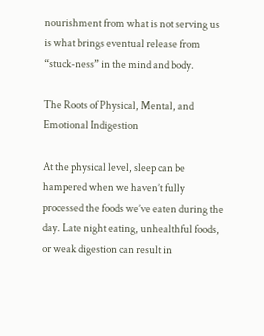nourishment from what is not serving us is what brings eventual release from “stuck-ness” in the mind and body.

The Roots of Physical, Mental, and Emotional Indigestion

At the physical level, sleep can be hampered when we haven’t fully processed the foods we’ve eaten during the day. Late night eating, unhealthful foods, or weak digestion can result in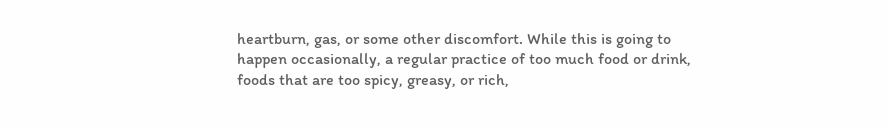heartburn, gas, or some other discomfort. While this is going to happen occasionally, a regular practice of too much food or drink, foods that are too spicy, greasy, or rich,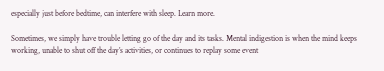especially just before bedtime, can interfere with sleep. Learn more.

Sometimes, we simply have trouble letting go of the day and its tasks. Mental indigestion is when the mind keeps working, unable to shut off the day’s activities, or continues to replay some event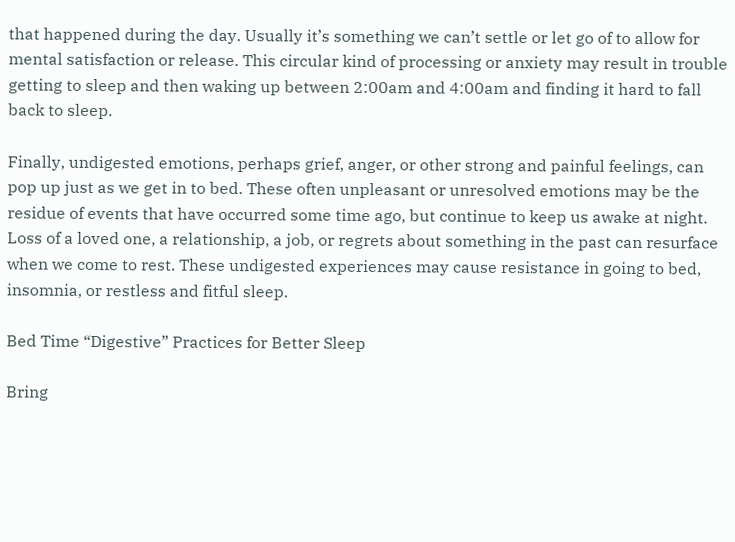that happened during the day. Usually it’s something we can’t settle or let go of to allow for mental satisfaction or release. This circular kind of processing or anxiety may result in trouble getting to sleep and then waking up between 2:00am and 4:00am and finding it hard to fall back to sleep.

Finally, undigested emotions, perhaps grief, anger, or other strong and painful feelings, can pop up just as we get in to bed. These often unpleasant or unresolved emotions may be the residue of events that have occurred some time ago, but continue to keep us awake at night. Loss of a loved one, a relationship, a job, or regrets about something in the past can resurface when we come to rest. These undigested experiences may cause resistance in going to bed, insomnia, or restless and fitful sleep.

Bed Time “Digestive” Practices for Better Sleep

Bring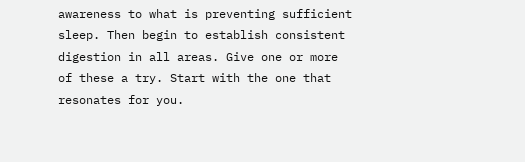awareness to what is preventing sufficient sleep. Then begin to establish consistent digestion in all areas. Give one or more of these a try. Start with the one that resonates for you.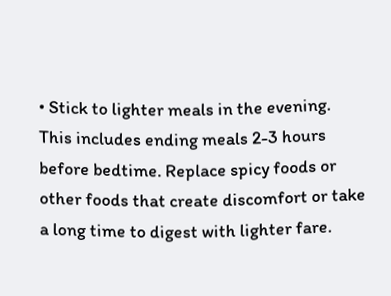• Stick to lighter meals in the evening. This includes ending meals 2-3 hours before bedtime. Replace spicy foods or other foods that create discomfort or take a long time to digest with lighter fare.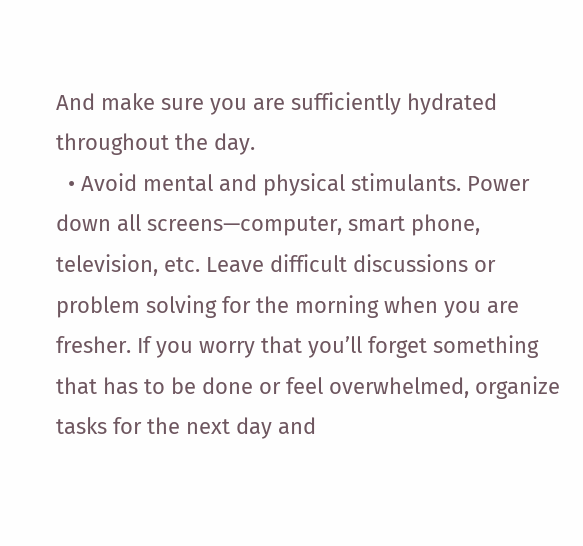And make sure you are sufficiently hydrated throughout the day.
  • Avoid mental and physical stimulants. Power down all screens—computer, smart phone, television, etc. Leave difficult discussions or problem solving for the morning when you are fresher. If you worry that you’ll forget something that has to be done or feel overwhelmed, organize tasks for the next day and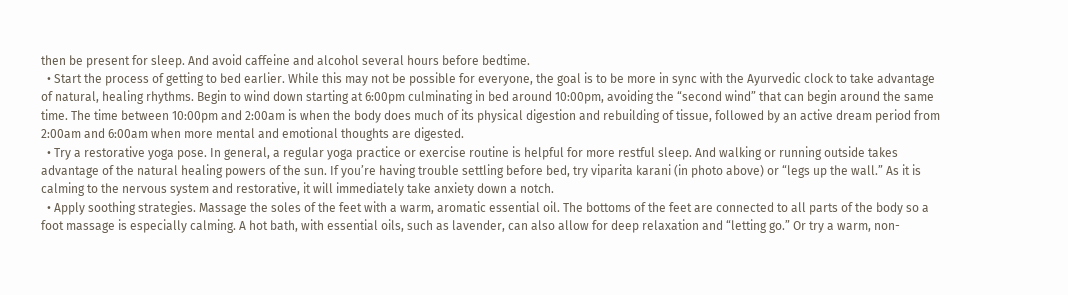then be present for sleep. And avoid caffeine and alcohol several hours before bedtime.
  • Start the process of getting to bed earlier. While this may not be possible for everyone, the goal is to be more in sync with the Ayurvedic clock to take advantage of natural, healing rhythms. Begin to wind down starting at 6:00pm culminating in bed around 10:00pm, avoiding the “second wind” that can begin around the same time. The time between 10:00pm and 2:00am is when the body does much of its physical digestion and rebuilding of tissue, followed by an active dream period from 2:00am and 6:00am when more mental and emotional thoughts are digested.
  • Try a restorative yoga pose. In general, a regular yoga practice or exercise routine is helpful for more restful sleep. And walking or running outside takes advantage of the natural healing powers of the sun. If you’re having trouble settling before bed, try viparita karani (in photo above) or “legs up the wall.” As it is calming to the nervous system and restorative, it will immediately take anxiety down a notch.
  • Apply soothing strategies. Massage the soles of the feet with a warm, aromatic essential oil. The bottoms of the feet are connected to all parts of the body so a foot massage is especially calming. A hot bath, with essential oils, such as lavender, can also allow for deep relaxation and “letting go.” Or try a warm, non-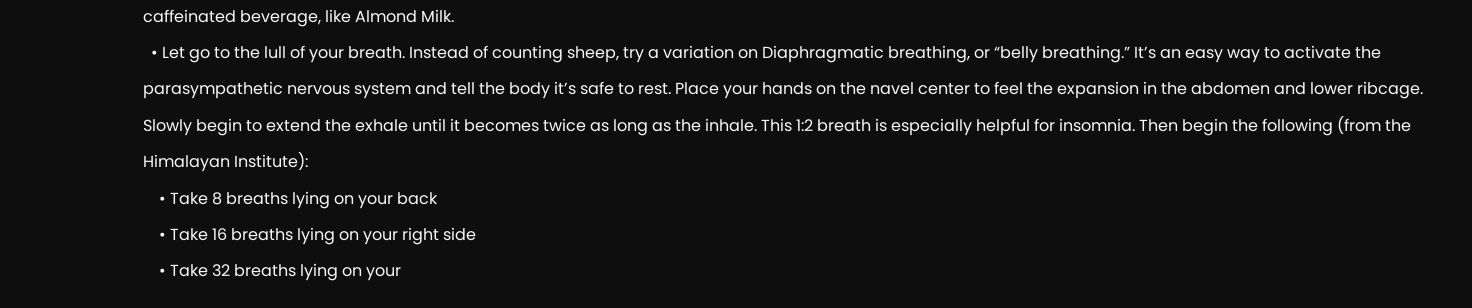caffeinated beverage, like Almond Milk.
  • Let go to the lull of your breath. Instead of counting sheep, try a variation on Diaphragmatic breathing, or “belly breathing.” It’s an easy way to activate the parasympathetic nervous system and tell the body it’s safe to rest. Place your hands on the navel center to feel the expansion in the abdomen and lower ribcage. Slowly begin to extend the exhale until it becomes twice as long as the inhale. This 1:2 breath is especially helpful for insomnia. Then begin the following (from the Himalayan Institute):
    • Take 8 breaths lying on your back
    • Take 16 breaths lying on your right side
    • Take 32 breaths lying on your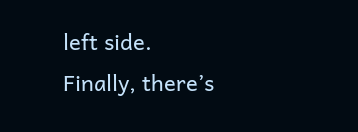left side.
Finally, there’s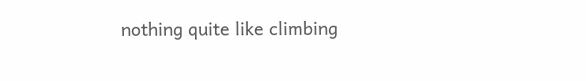nothing quite like climbing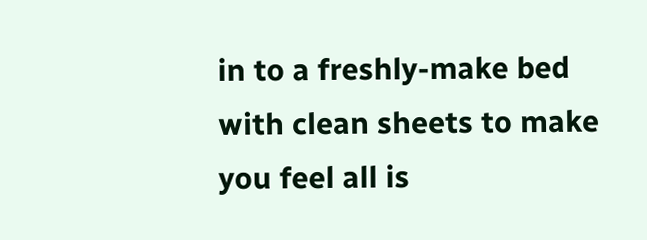in to a freshly-make bed with clean sheets to make you feel all is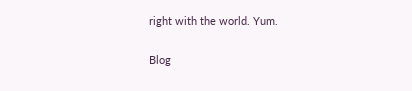right with the world. Yum.

Blog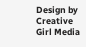Design by Creative Girl Media